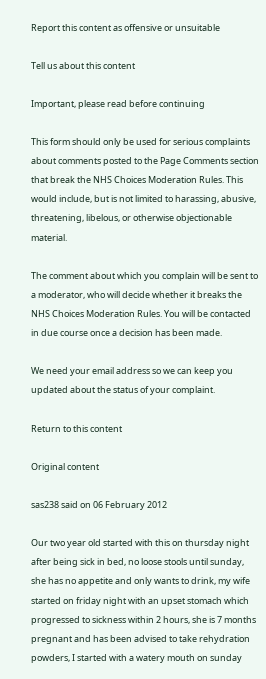Report this content as offensive or unsuitable

Tell us about this content

Important, please read before continuing

This form should only be used for serious complaints about comments posted to the Page Comments section that break the NHS Choices Moderation Rules. This would include, but is not limited to harassing, abusive, threatening, libelous, or otherwise objectionable material.

The comment about which you complain will be sent to a moderator, who will decide whether it breaks the NHS Choices Moderation Rules. You will be contacted in due course once a decision has been made.

We need your email address so we can keep you updated about the status of your complaint.

Return to this content

Original content

sas238 said on 06 February 2012

Our two year old started with this on thursday night after being sick in bed, no loose stools until sunday, she has no appetite and only wants to drink, my wife started on friday night with an upset stomach which progressed to sickness within 2 hours, she is 7 months pregnant and has been advised to take rehydration powders, I started with a watery mouth on sunday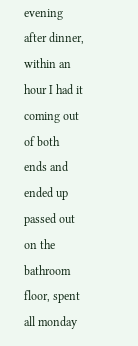evening after dinner, within an hour I had it coming out of both ends and ended up passed out on the bathroom floor, spent all monday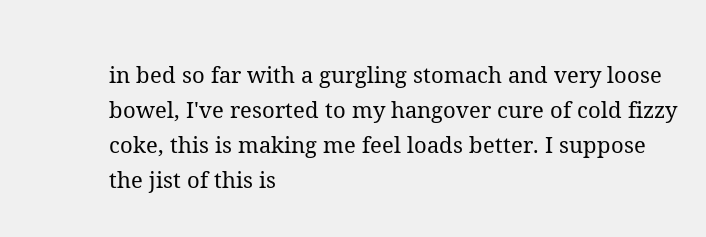in bed so far with a gurgling stomach and very loose bowel, I've resorted to my hangover cure of cold fizzy coke, this is making me feel loads better. I suppose the jist of this is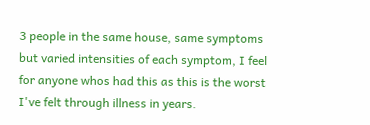3 people in the same house, same symptoms but varied intensities of each symptom, I feel for anyone whos had this as this is the worst I've felt through illness in years.